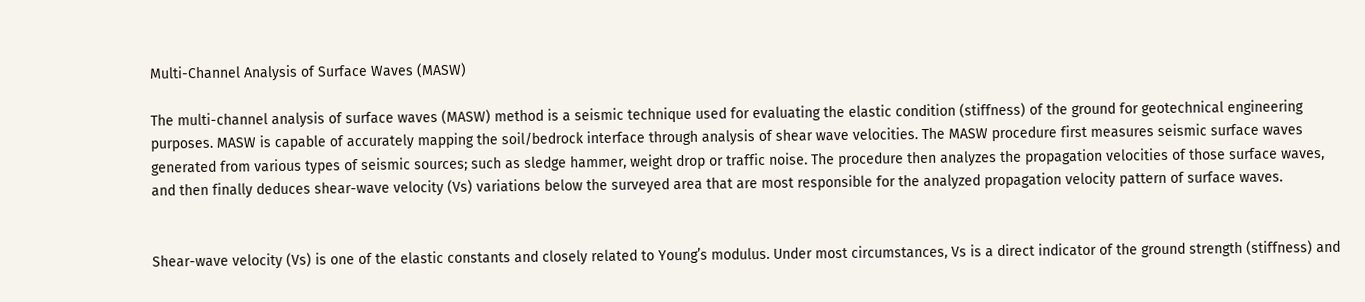Multi-Channel Analysis of Surface Waves (MASW)

The multi-channel analysis of surface waves (MASW) method is a seismic technique used for evaluating the elastic condition (stiffness) of the ground for geotechnical engineering purposes. MASW is capable of accurately mapping the soil/bedrock interface through analysis of shear wave velocities. The MASW procedure first measures seismic surface waves generated from various types of seismic sources; such as sledge hammer, weight drop or traffic noise. The procedure then analyzes the propagation velocities of those surface waves, and then finally deduces shear-wave velocity (Vs) variations below the surveyed area that are most responsible for the analyzed propagation velocity pattern of surface waves.


Shear-wave velocity (Vs) is one of the elastic constants and closely related to Young’s modulus. Under most circumstances, Vs is a direct indicator of the ground strength (stiffness) and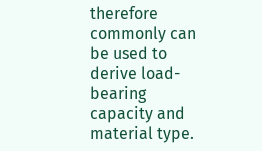therefore commonly can be used to derive load-bearing capacity and material type.